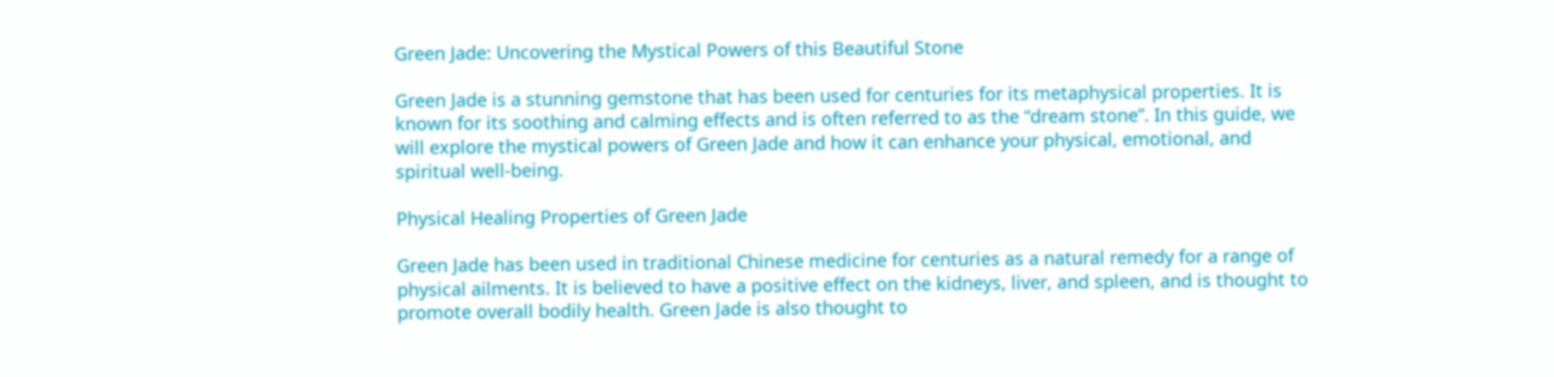Green Jade: Uncovering the Mystical Powers of this Beautiful Stone

Green Jade is a stunning gemstone that has been used for centuries for its metaphysical properties. It is known for its soothing and calming effects and is often referred to as the “dream stone”. In this guide, we will explore the mystical powers of Green Jade and how it can enhance your physical, emotional, and spiritual well-being.

Physical Healing Properties of Green Jade

Green Jade has been used in traditional Chinese medicine for centuries as a natural remedy for a range of physical ailments. It is believed to have a positive effect on the kidneys, liver, and spleen, and is thought to promote overall bodily health. Green Jade is also thought to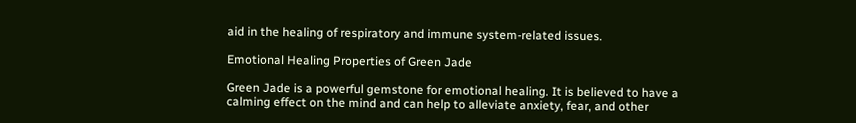aid in the healing of respiratory and immune system-related issues.

Emotional Healing Properties of Green Jade

Green Jade is a powerful gemstone for emotional healing. It is believed to have a calming effect on the mind and can help to alleviate anxiety, fear, and other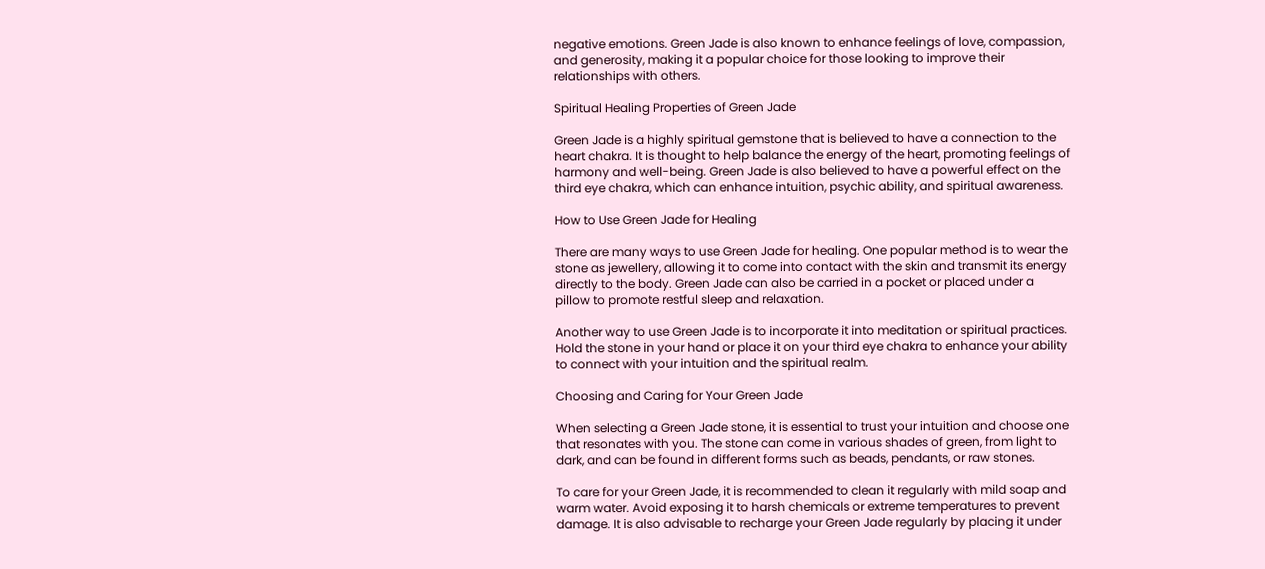negative emotions. Green Jade is also known to enhance feelings of love, compassion, and generosity, making it a popular choice for those looking to improve their relationships with others.

Spiritual Healing Properties of Green Jade

Green Jade is a highly spiritual gemstone that is believed to have a connection to the heart chakra. It is thought to help balance the energy of the heart, promoting feelings of harmony and well-being. Green Jade is also believed to have a powerful effect on the third eye chakra, which can enhance intuition, psychic ability, and spiritual awareness.

How to Use Green Jade for Healing

There are many ways to use Green Jade for healing. One popular method is to wear the stone as jewellery, allowing it to come into contact with the skin and transmit its energy directly to the body. Green Jade can also be carried in a pocket or placed under a pillow to promote restful sleep and relaxation.

Another way to use Green Jade is to incorporate it into meditation or spiritual practices. Hold the stone in your hand or place it on your third eye chakra to enhance your ability to connect with your intuition and the spiritual realm.

Choosing and Caring for Your Green Jade

When selecting a Green Jade stone, it is essential to trust your intuition and choose one that resonates with you. The stone can come in various shades of green, from light to dark, and can be found in different forms such as beads, pendants, or raw stones.

To care for your Green Jade, it is recommended to clean it regularly with mild soap and warm water. Avoid exposing it to harsh chemicals or extreme temperatures to prevent damage. It is also advisable to recharge your Green Jade regularly by placing it under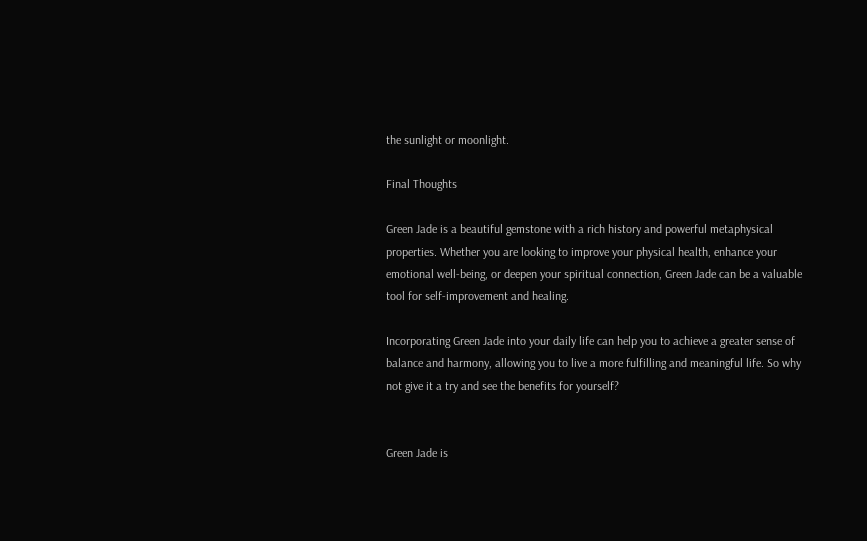the sunlight or moonlight.

Final Thoughts

Green Jade is a beautiful gemstone with a rich history and powerful metaphysical properties. Whether you are looking to improve your physical health, enhance your emotional well-being, or deepen your spiritual connection, Green Jade can be a valuable tool for self-improvement and healing.

Incorporating Green Jade into your daily life can help you to achieve a greater sense of balance and harmony, allowing you to live a more fulfilling and meaningful life. So why not give it a try and see the benefits for yourself?


Green Jade is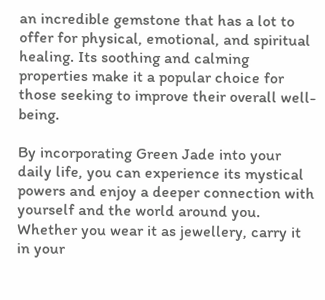an incredible gemstone that has a lot to offer for physical, emotional, and spiritual healing. Its soothing and calming properties make it a popular choice for those seeking to improve their overall well-being.

By incorporating Green Jade into your daily life, you can experience its mystical powers and enjoy a deeper connection with yourself and the world around you. Whether you wear it as jewellery, carry it in your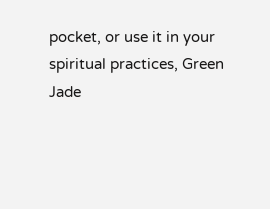pocket, or use it in your spiritual practices, Green Jade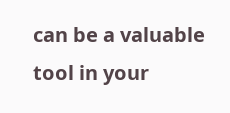can be a valuable tool in your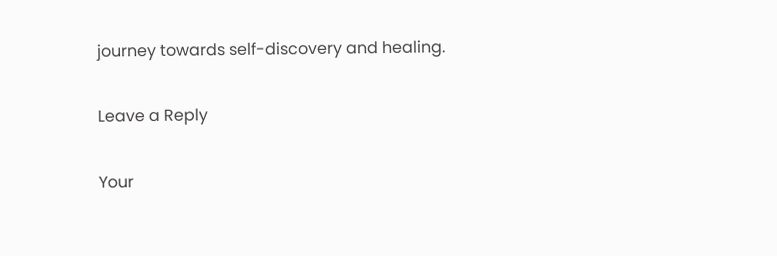journey towards self-discovery and healing.

Leave a Reply

Your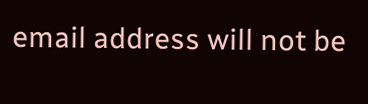email address will not be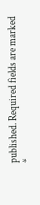published. Required fields are marked *